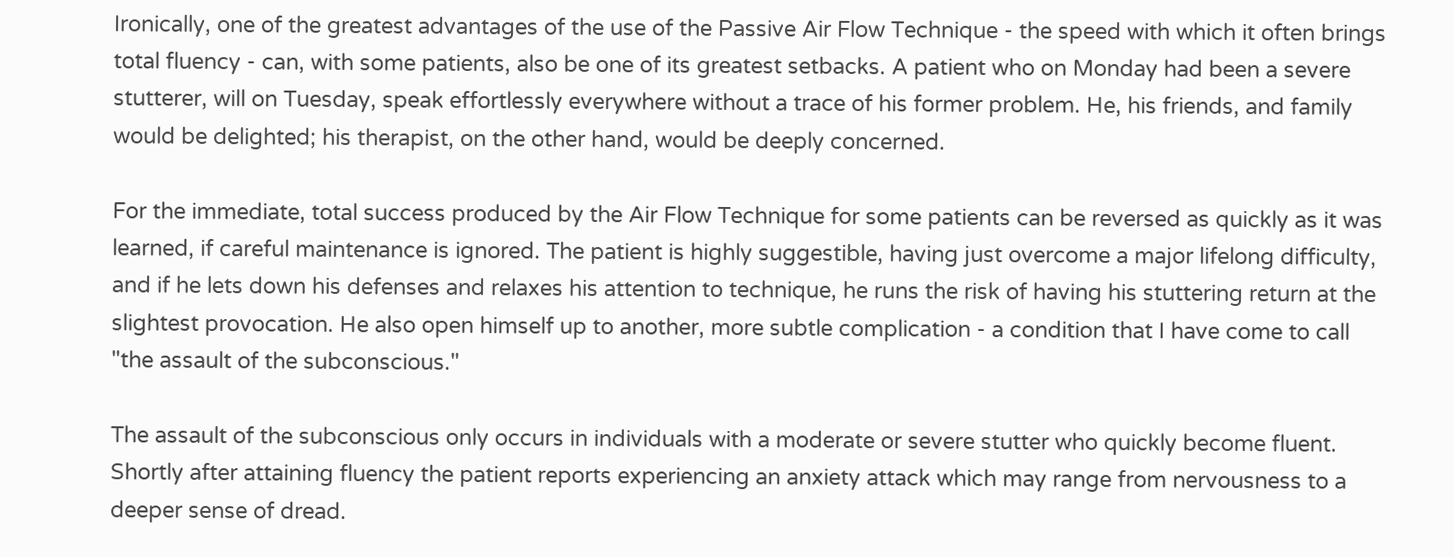Ironically, one of the greatest advantages of the use of the Passive Air Flow Technique - the speed with which it often brings total fluency - can, with some patients, also be one of its greatest setbacks. A patient who on Monday had been a severe stutterer, will on Tuesday, speak effortlessly everywhere without a trace of his former problem. He, his friends, and family would be delighted; his therapist, on the other hand, would be deeply concerned.

For the immediate, total success produced by the Air Flow Technique for some patients can be reversed as quickly as it was learned, if careful maintenance is ignored. The patient is highly suggestible, having just overcome a major lifelong difficulty, and if he lets down his defenses and relaxes his attention to technique, he runs the risk of having his stuttering return at the slightest provocation. He also open himself up to another, more subtle complication - a condition that I have come to call "the assault of the subconscious."

The assault of the subconscious only occurs in individuals with a moderate or severe stutter who quickly become fluent. Shortly after attaining fluency the patient reports experiencing an anxiety attack which may range from nervousness to a deeper sense of dread.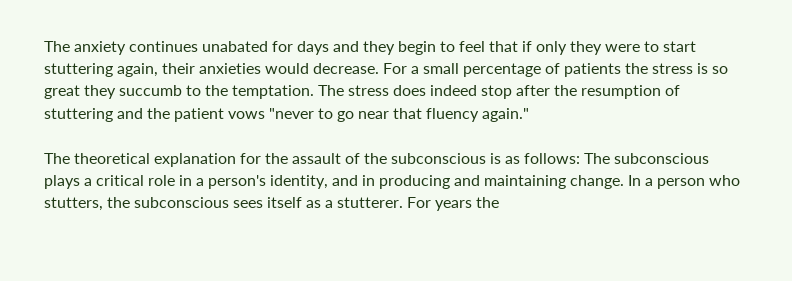The anxiety continues unabated for days and they begin to feel that if only they were to start stuttering again, their anxieties would decrease. For a small percentage of patients the stress is so great they succumb to the temptation. The stress does indeed stop after the resumption of stuttering and the patient vows "never to go near that fluency again."

The theoretical explanation for the assault of the subconscious is as follows: The subconscious plays a critical role in a person's identity, and in producing and maintaining change. In a person who stutters, the subconscious sees itself as a stutterer. For years the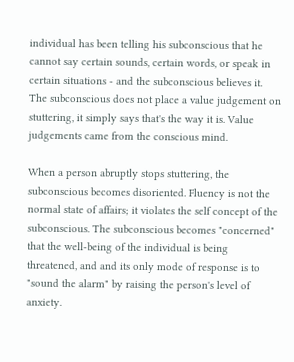individual has been telling his subconscious that he cannot say certain sounds, certain words, or speak in certain situations - and the subconscious believes it. The subconscious does not place a value judgement on stuttering, it simply says that's the way it is. Value judgements came from the conscious mind.

When a person abruptly stops stuttering, the subconscious becomes disoriented. Fluency is not the normal state of affairs; it violates the self concept of the subconscious. The subconscious becomes "concerned" that the well-being of the individual is being threatened, and and its only mode of response is to "sound the alarm" by raising the person's level of anxiety.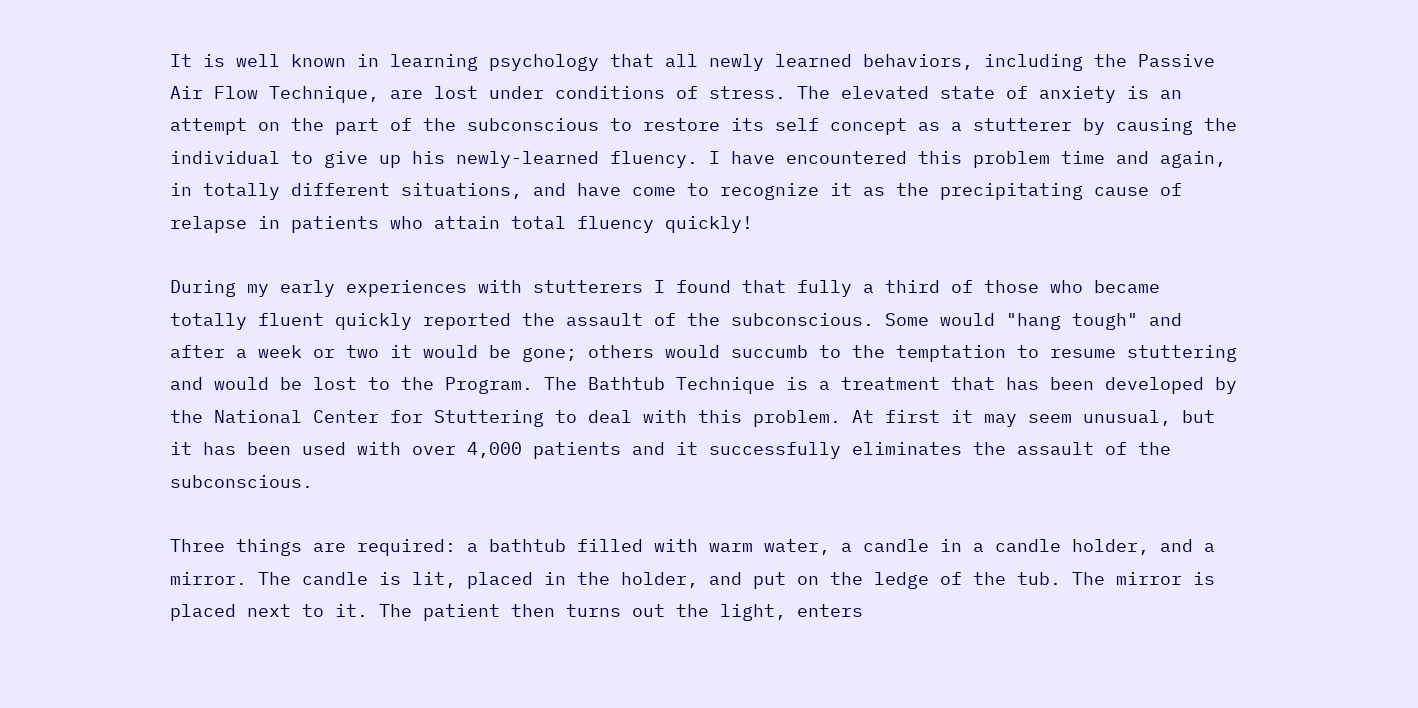It is well known in learning psychology that all newly learned behaviors, including the Passive Air Flow Technique, are lost under conditions of stress. The elevated state of anxiety is an attempt on the part of the subconscious to restore its self concept as a stutterer by causing the individual to give up his newly-learned fluency. I have encountered this problem time and again, in totally different situations, and have come to recognize it as the precipitating cause of relapse in patients who attain total fluency quickly!

During my early experiences with stutterers I found that fully a third of those who became totally fluent quickly reported the assault of the subconscious. Some would "hang tough" and after a week or two it would be gone; others would succumb to the temptation to resume stuttering and would be lost to the Program. The Bathtub Technique is a treatment that has been developed by the National Center for Stuttering to deal with this problem. At first it may seem unusual, but it has been used with over 4,000 patients and it successfully eliminates the assault of the subconscious.

Three things are required: a bathtub filled with warm water, a candle in a candle holder, and a mirror. The candle is lit, placed in the holder, and put on the ledge of the tub. The mirror is placed next to it. The patient then turns out the light, enters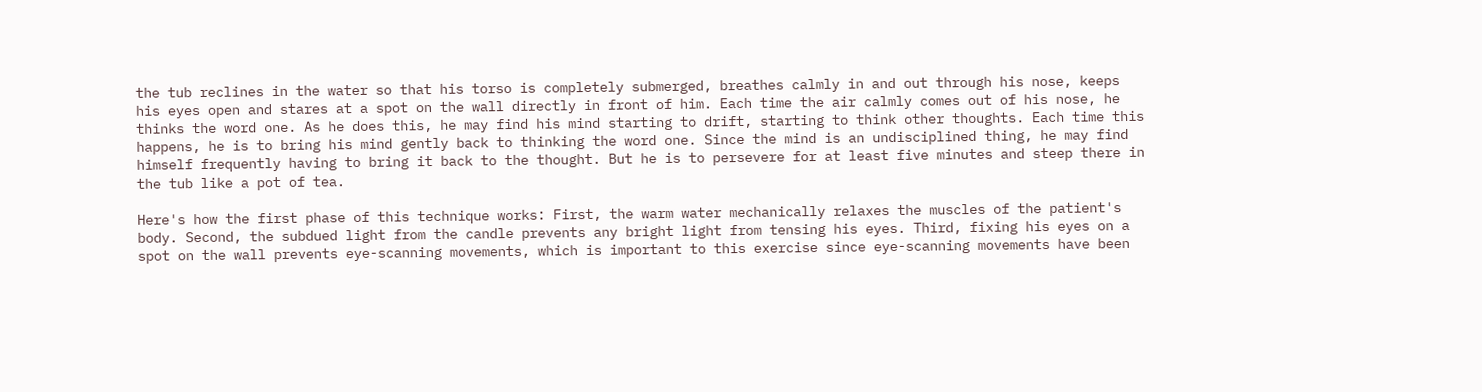the tub reclines in the water so that his torso is completely submerged, breathes calmly in and out through his nose, keeps his eyes open and stares at a spot on the wall directly in front of him. Each time the air calmly comes out of his nose, he thinks the word one. As he does this, he may find his mind starting to drift, starting to think other thoughts. Each time this happens, he is to bring his mind gently back to thinking the word one. Since the mind is an undisciplined thing, he may find himself frequently having to bring it back to the thought. But he is to persevere for at least five minutes and steep there in the tub like a pot of tea.

Here's how the first phase of this technique works: First, the warm water mechanically relaxes the muscles of the patient's body. Second, the subdued light from the candle prevents any bright light from tensing his eyes. Third, fixing his eyes on a spot on the wall prevents eye-scanning movements, which is important to this exercise since eye-scanning movements have been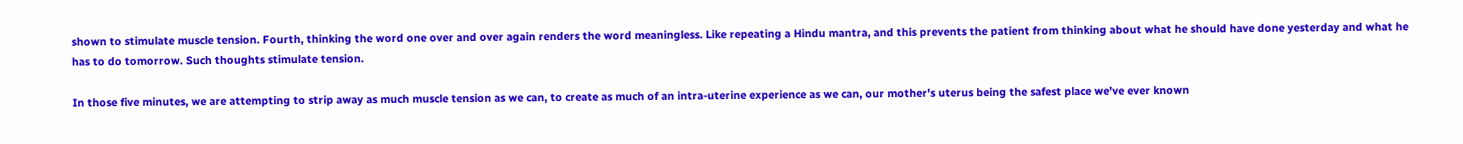shown to stimulate muscle tension. Fourth, thinking the word one over and over again renders the word meaningless. Like repeating a Hindu mantra, and this prevents the patient from thinking about what he should have done yesterday and what he has to do tomorrow. Such thoughts stimulate tension.

In those five minutes, we are attempting to strip away as much muscle tension as we can, to create as much of an intra-uterine experience as we can, our mother's uterus being the safest place we've ever known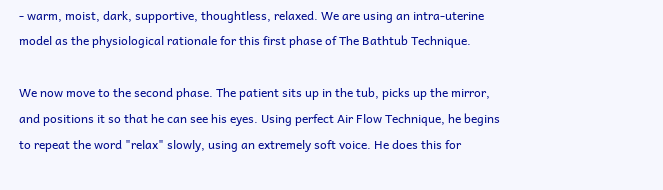- warm, moist, dark, supportive, thoughtless, relaxed. We are using an intra-uterine model as the physiological rationale for this first phase of The Bathtub Technique.

We now move to the second phase. The patient sits up in the tub, picks up the mirror, and positions it so that he can see his eyes. Using perfect Air Flow Technique, he begins to repeat the word "relax" slowly, using an extremely soft voice. He does this for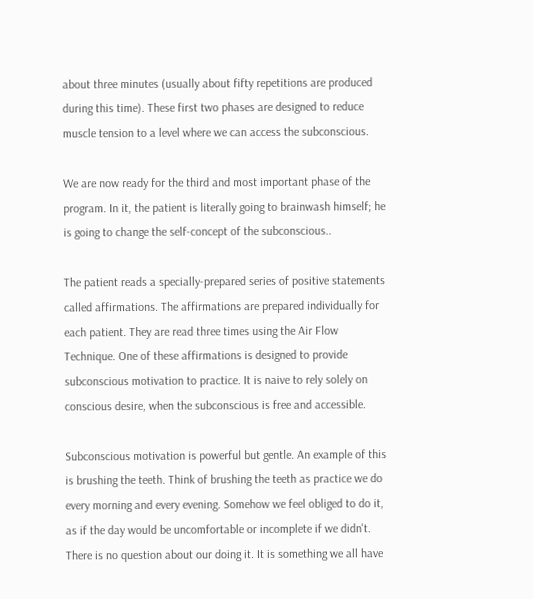about three minutes (usually about fifty repetitions are produced during this time). These first two phases are designed to reduce muscle tension to a level where we can access the subconscious.

We are now ready for the third and most important phase of the program. In it, the patient is literally going to brainwash himself; he is going to change the self-concept of the subconscious..

The patient reads a specially-prepared series of positive statements called affirmations. The affirmations are prepared individually for each patient. They are read three times using the Air Flow Technique. One of these affirmations is designed to provide subconscious motivation to practice. It is naive to rely solely on conscious desire, when the subconscious is free and accessible.

Subconscious motivation is powerful but gentle. An example of this is brushing the teeth. Think of brushing the teeth as practice we do every morning and every evening. Somehow we feel obliged to do it, as if the day would be uncomfortable or incomplete if we didn't. There is no question about our doing it. It is something we all have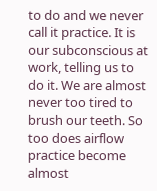to do and we never call it practice. It is our subconscious at work, telling us to do it. We are almost never too tired to brush our teeth. So too does airflow practice become almost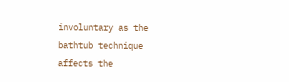involuntary as the bathtub technique affects the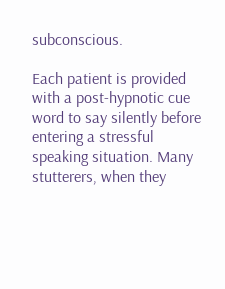subconscious.

Each patient is provided with a post-hypnotic cue word to say silently before entering a stressful speaking situation. Many stutterers, when they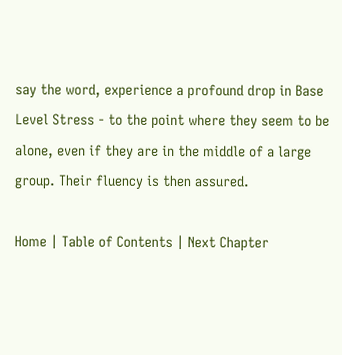say the word, experience a profound drop in Base Level Stress - to the point where they seem to be alone, even if they are in the middle of a large group. Their fluency is then assured.

Home | Table of Contents | Next Chapter